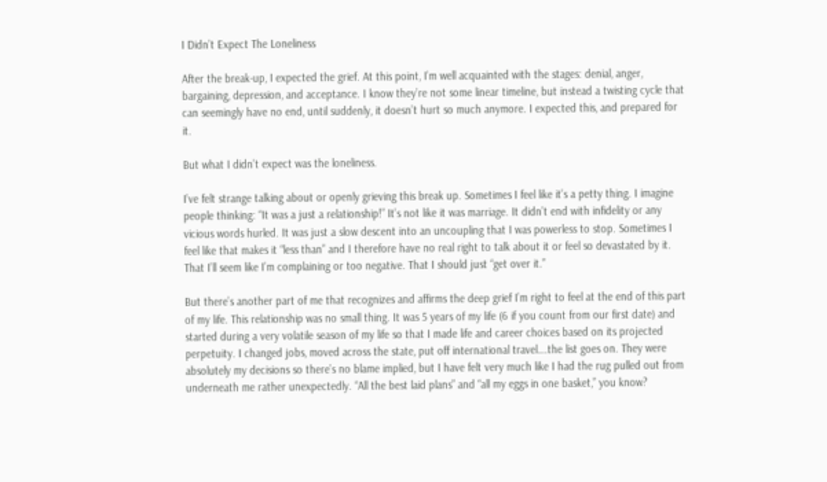I Didn’t Expect The Loneliness

After the break-up, I expected the grief. At this point, I’m well acquainted with the stages: denial, anger, bargaining, depression, and acceptance. I know they’re not some linear timeline, but instead a twisting cycle that can seemingly have no end, until suddenly, it doesn’t hurt so much anymore. I expected this, and prepared for it.

But what I didn’t expect was the loneliness.

I’ve felt strange talking about or openly grieving this break up. Sometimes I feel like it’s a petty thing. I imagine people thinking: “It was a just a relationship!” It’s not like it was marriage. It didn’t end with infidelity or any vicious words hurled. It was just a slow descent into an uncoupling that I was powerless to stop. Sometimes I feel like that makes it “less than” and I therefore have no real right to talk about it or feel so devastated by it. That I’ll seem like I’m complaining or too negative. That I should just “get over it.”

But there’s another part of me that recognizes and affirms the deep grief I’m right to feel at the end of this part of my life. This relationship was no small thing. It was 5 years of my life (6 if you count from our first date) and started during a very volatile season of my life so that I made life and career choices based on its projected perpetuity. I changed jobs, moved across the state, put off international travel….the list goes on. They were absolutely my decisions so there’s no blame implied, but I have felt very much like I had the rug pulled out from underneath me rather unexpectedly. “All the best laid plans” and “all my eggs in one basket,” you know?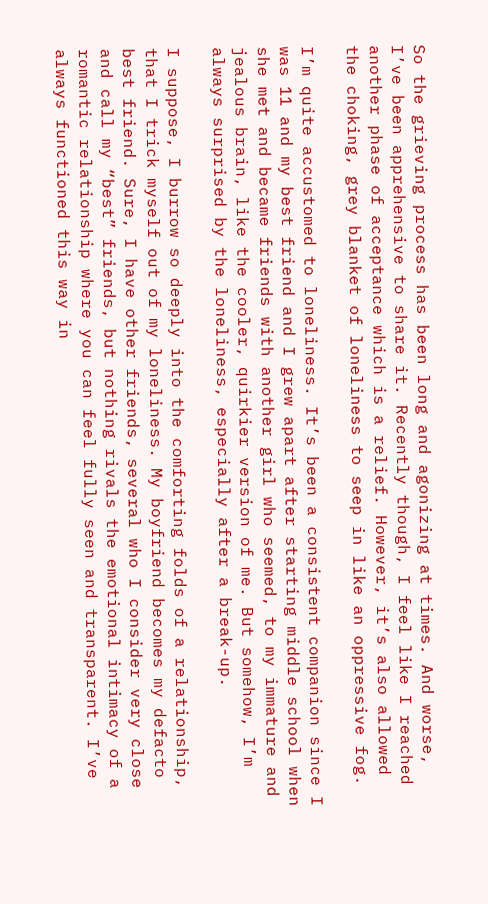So the grieving process has been long and agonizing at times. And worse, I’ve been apprehensive to share it. Recently though, I feel like I reached another phase of acceptance which is a relief. However, it’s also allowed the choking, grey blanket of loneliness to seep in like an oppressive fog.

I’m quite accustomed to loneliness. It’s been a consistent companion since I was 11 and my best friend and I grew apart after starting middle school when she met and became friends with another girl who seemed, to my immature and jealous brain, like the cooler, quirkier version of me. But somehow, I’m always surprised by the loneliness, especially after a break-up.

I suppose, I burrow so deeply into the comforting folds of a relationship, that I trick myself out of my loneliness. My boyfriend becomes my defacto best friend. Sure, I have other friends, several who I consider very close and call my “best” friends, but nothing rivals the emotional intimacy of a romantic relationship where you can feel fully seen and transparent. I’ve always functioned this way in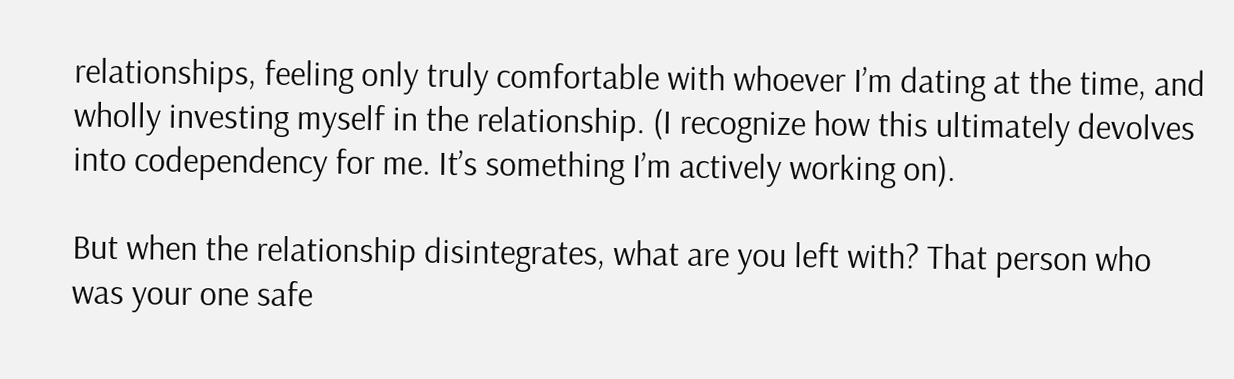relationships, feeling only truly comfortable with whoever I’m dating at the time, and wholly investing myself in the relationship. (I recognize how this ultimately devolves into codependency for me. It’s something I’m actively working on).

But when the relationship disintegrates, what are you left with? That person who was your one safe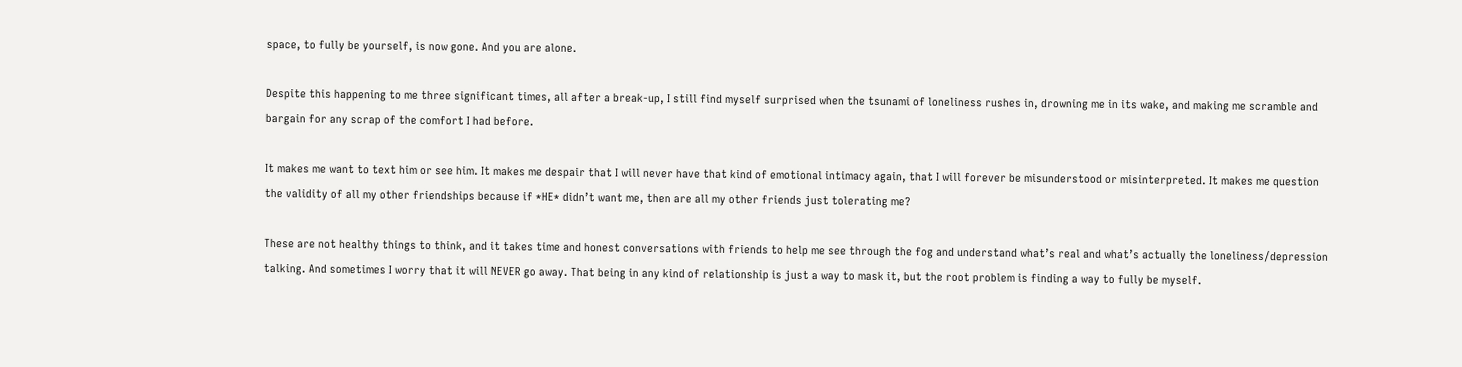space, to fully be yourself, is now gone. And you are alone.

Despite this happening to me three significant times, all after a break-up, I still find myself surprised when the tsunami of loneliness rushes in, drowning me in its wake, and making me scramble and bargain for any scrap of the comfort I had before.

It makes me want to text him or see him. It makes me despair that I will never have that kind of emotional intimacy again, that I will forever be misunderstood or misinterpreted. It makes me question the validity of all my other friendships because if *HE* didn’t want me, then are all my other friends just tolerating me?

These are not healthy things to think, and it takes time and honest conversations with friends to help me see through the fog and understand what’s real and what’s actually the loneliness/depression talking. And sometimes I worry that it will NEVER go away. That being in any kind of relationship is just a way to mask it, but the root problem is finding a way to fully be myself.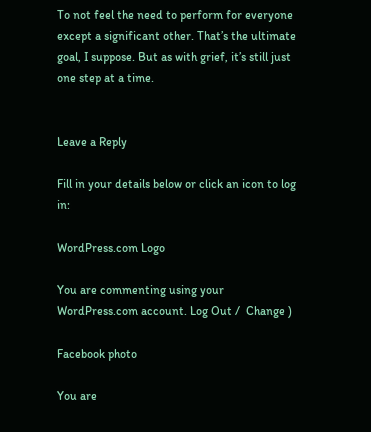To not feel the need to perform for everyone except a significant other. That’s the ultimate goal, I suppose. But as with grief, it’s still just one step at a time.


Leave a Reply

Fill in your details below or click an icon to log in:

WordPress.com Logo

You are commenting using your WordPress.com account. Log Out /  Change )

Facebook photo

You are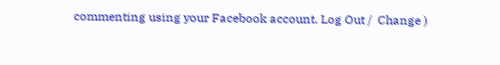commenting using your Facebook account. Log Out /  Change )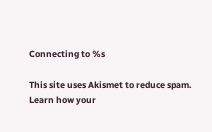Connecting to %s

This site uses Akismet to reduce spam. Learn how your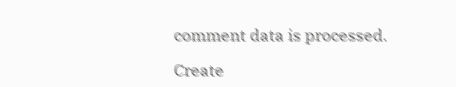comment data is processed.

Create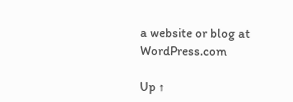a website or blog at WordPress.com

Up ↑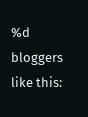%d bloggers like this: